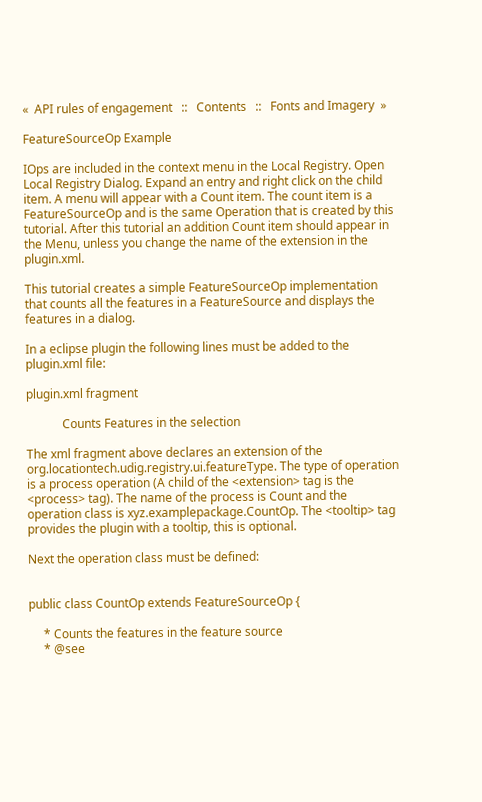«  API rules of engagement   ::   Contents   ::   Fonts and Imagery  »

FeatureSourceOp Example

IOps are included in the context menu in the Local Registry. Open Local Registry Dialog. Expand an entry and right click on the child item. A menu will appear with a Count item. The count item is a FeatureSourceOp and is the same Operation that is created by this tutorial. After this tutorial an addition Count item should appear in the Menu, unless you change the name of the extension in the plugin.xml.

This tutorial creates a simple FeatureSourceOp implementation that counts all the features in a FeatureSource and displays the features in a dialog.

In a eclipse plugin the following lines must be added to the plugin.xml file:

plugin.xml fragment

            Counts Features in the selection

The xml fragment above declares an extension of the org.locationtech.udig.registry.ui.featureType. The type of operation is a process operation (A child of the <extension> tag is the <process> tag). The name of the process is Count and the operation class is xyz.examplepackage.CountOp. The <tooltip> tag provides the plugin with a tooltip, this is optional.

Next the operation class must be defined:


public class CountOp extends FeatureSourceOp {

     * Counts the features in the feature source
     * @see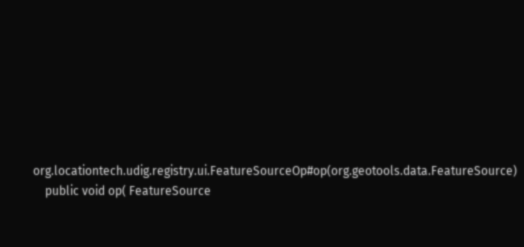org.locationtech.udig.registry.ui.FeatureSourceOp#op(org.geotools.data.FeatureSource)
    public void op( FeatureSource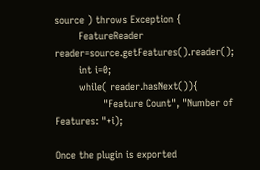source ) throws Exception {
        FeatureReader reader=source.getFeatures().reader();
        int i=0;
        while( reader.hasNext()){
                "Feature Count", "Number of Features: "+i);

Once the plugin is exported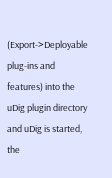(Export->Deployable plug-ins and features) into the uDig plugin directory and uDig is started, the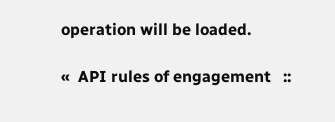operation will be loaded.

«  API rules of engagement   ::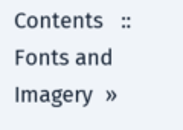Contents   ::   Fonts and Imagery  »